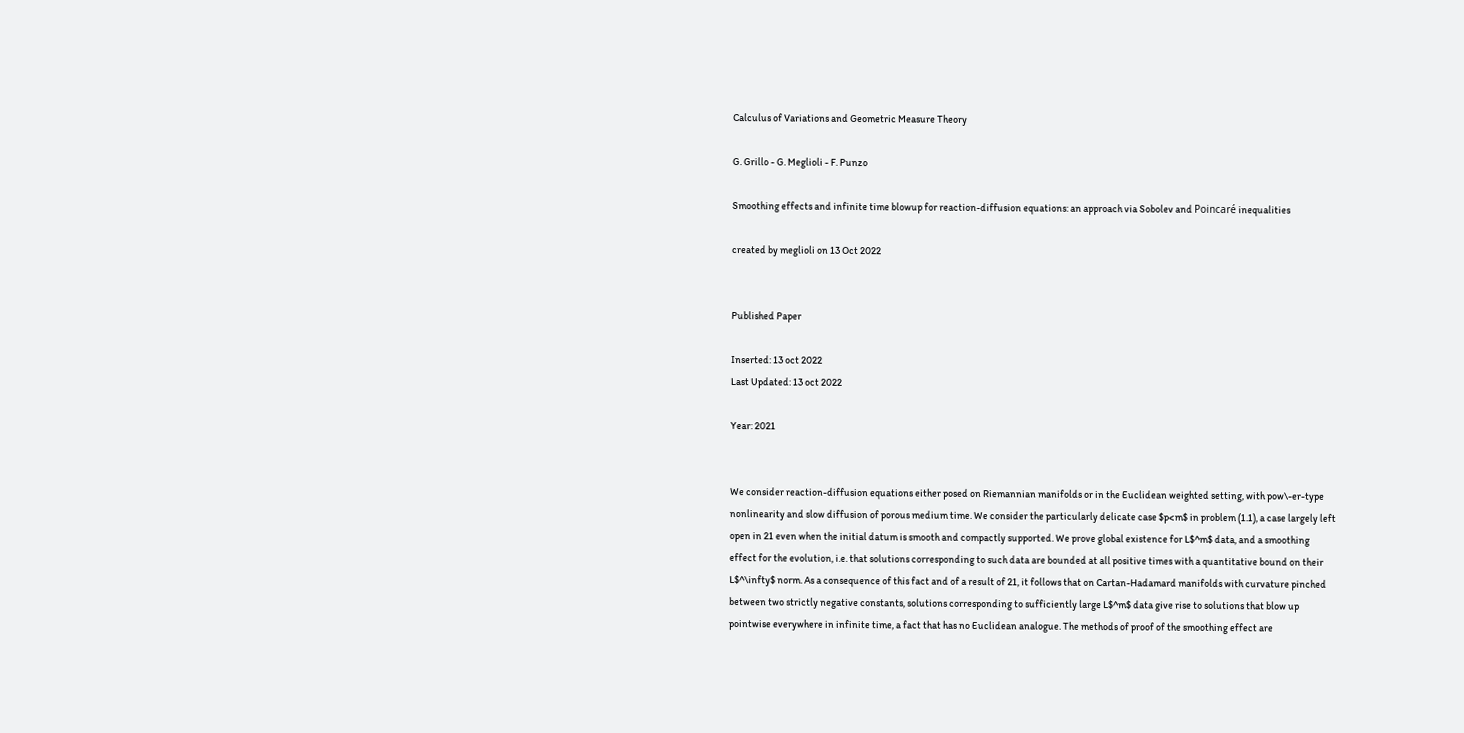Calculus of Variations and Geometric Measure Theory

G. Grillo - G. Meglioli - F. Punzo

Smoothing effects and infinite time blowup for reaction-diffusion equations: an approach via Sobolev and Poincaré inequalities

created by meglioli on 13 Oct 2022


Published Paper

Inserted: 13 oct 2022
Last Updated: 13 oct 2022

Year: 2021


We consider reaction-diffusion equations either posed on Riemannian manifolds or in the Euclidean weighted setting, with pow\-er-type nonlinearity and slow diffusion of porous medium time. We consider the particularly delicate case $p<m$ in problem (1.1), a case largely left open in 21 even when the initial datum is smooth and compactly supported. We prove global existence for L$^m$ data, and a smoothing effect for the evolution, i.e. that solutions corresponding to such data are bounded at all positive times with a quantitative bound on their L$^\infty$ norm. As a consequence of this fact and of a result of 21, it follows that on Cartan-Hadamard manifolds with curvature pinched between two strictly negative constants, solutions corresponding to sufficiently large L$^m$ data give rise to solutions that blow up pointwise everywhere in infinite time, a fact that has no Euclidean analogue. The methods of proof of the smoothing effect are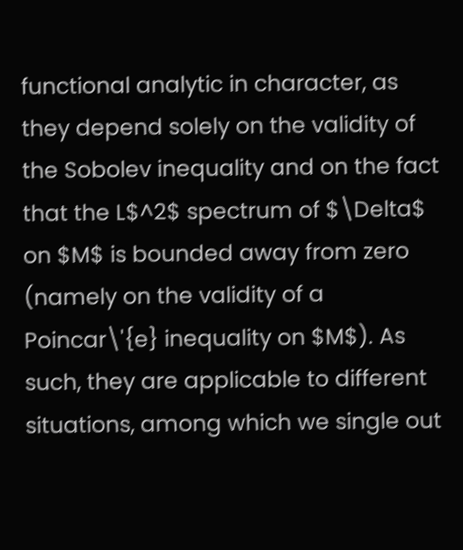functional analytic in character, as they depend solely on the validity of the Sobolev inequality and on the fact that the L$^2$ spectrum of $\Delta$ on $M$ is bounded away from zero (namely on the validity of a Poincar\'{e} inequality on $M$). As such, they are applicable to different situations, among which we single out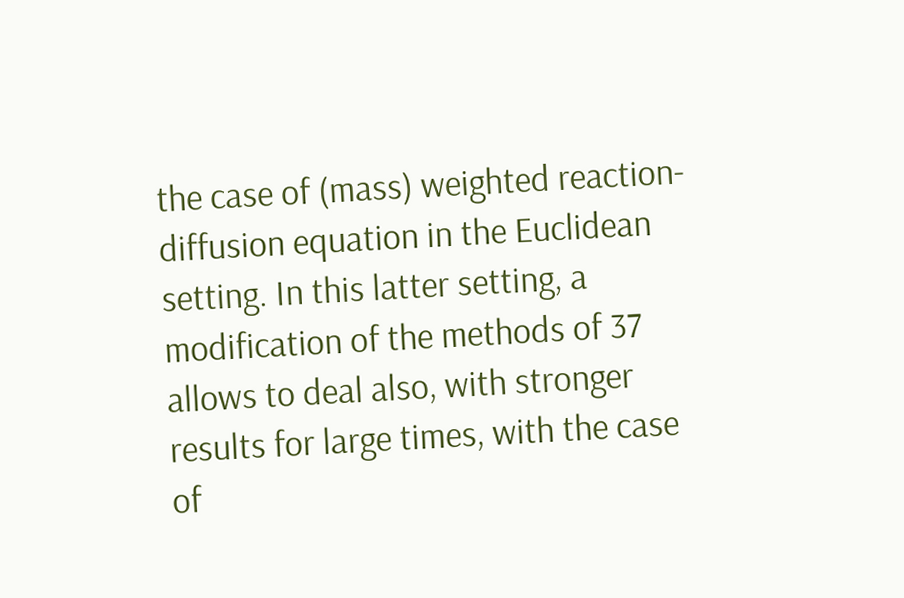the case of (mass) weighted reaction-diffusion equation in the Euclidean setting. In this latter setting, a modification of the methods of 37 allows to deal also, with stronger results for large times, with the case of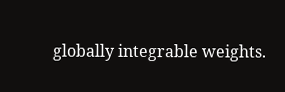globally integrable weights.